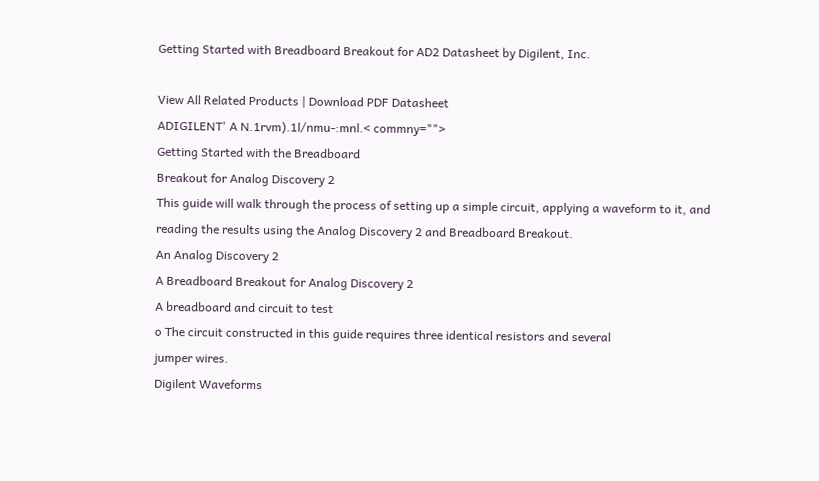Getting Started with Breadboard Breakout for AD2 Datasheet by Digilent, Inc.

View All Related Products | Download PDF Datasheet
ADIGILENT' A N.1rvm).1l/nmu-:mnl.< commny="">
Getting Started with the Breadboard
Breakout for Analog Discovery 2
This guide will walk through the process of setting up a simple circuit, applying a waveform to it, and
reading the results using the Analog Discovery 2 and Breadboard Breakout.
An Analog Discovery 2
A Breadboard Breakout for Analog Discovery 2
A breadboard and circuit to test
o The circuit constructed in this guide requires three identical resistors and several
jumper wires.
Digilent Waveforms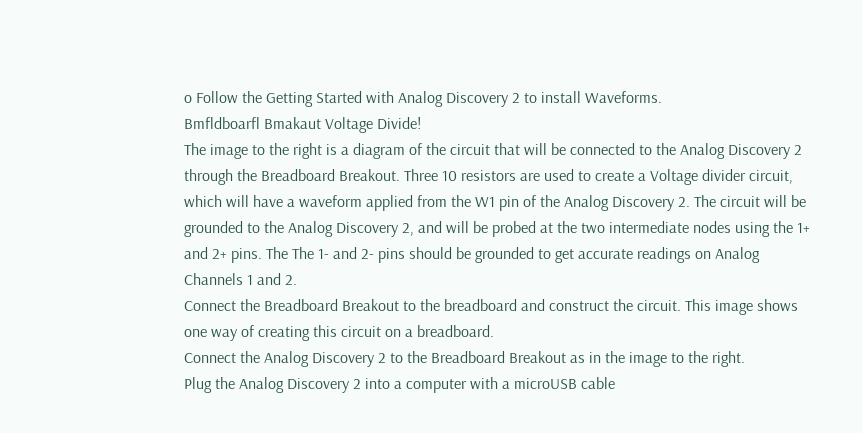o Follow the Getting Started with Analog Discovery 2 to install Waveforms.
Bmfldboarfl Bmakaut Voltage Divide!
The image to the right is a diagram of the circuit that will be connected to the Analog Discovery 2
through the Breadboard Breakout. Three 10 resistors are used to create a Voltage divider circuit,
which will have a waveform applied from the W1 pin of the Analog Discovery 2. The circuit will be
grounded to the Analog Discovery 2, and will be probed at the two intermediate nodes using the 1+
and 2+ pins. The The 1- and 2- pins should be grounded to get accurate readings on Analog
Channels 1 and 2.
Connect the Breadboard Breakout to the breadboard and construct the circuit. This image shows
one way of creating this circuit on a breadboard.
Connect the Analog Discovery 2 to the Breadboard Breakout as in the image to the right.
Plug the Analog Discovery 2 into a computer with a microUSB cable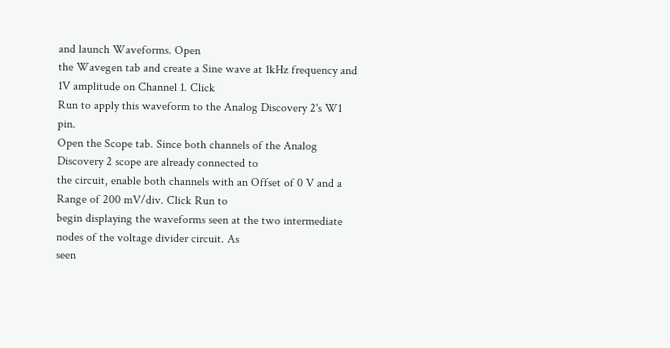and launch Waveforms. Open
the Wavegen tab and create a Sine wave at 1kHz frequency and 1V amplitude on Channel 1. Click
Run to apply this waveform to the Analog Discovery 2's W1 pin.
Open the Scope tab. Since both channels of the Analog Discovery 2 scope are already connected to
the circuit, enable both channels with an Offset of 0 V and a Range of 200 mV/div. Click Run to
begin displaying the waveforms seen at the two intermediate nodes of the voltage divider circuit. As
seen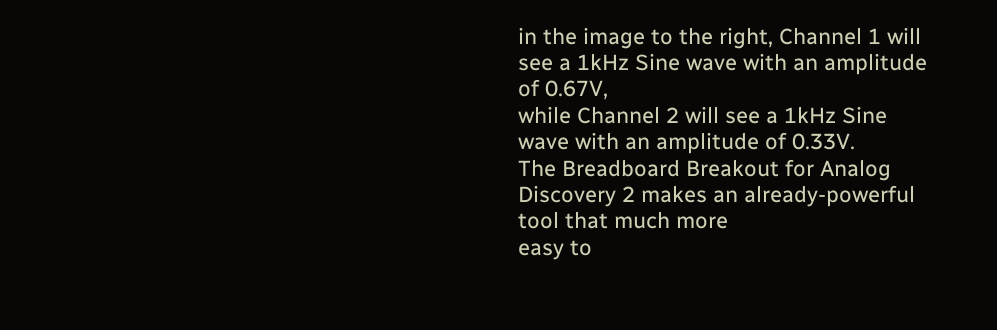in the image to the right, Channel 1 will see a 1kHz Sine wave with an amplitude of 0.67V,
while Channel 2 will see a 1kHz Sine wave with an amplitude of 0.33V.
The Breadboard Breakout for Analog Discovery 2 makes an already-powerful tool that much more
easy to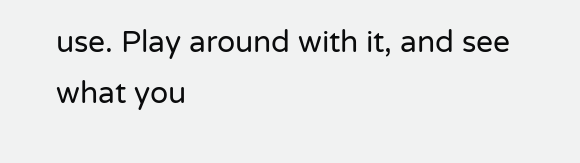use. Play around with it, and see what you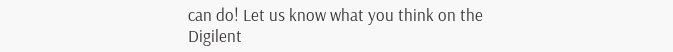can do! Let us know what you think on the
Digilent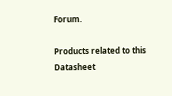Forum.

Products related to this Datasheet